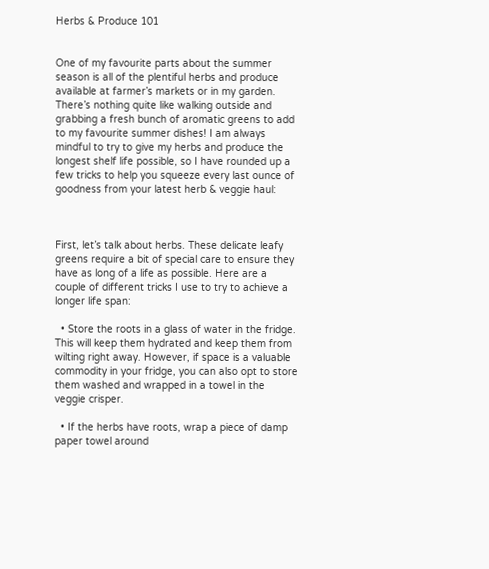Herbs & Produce 101


One of my favourite parts about the summer season is all of the plentiful herbs and produce available at farmer’s markets or in my garden. There’s nothing quite like walking outside and grabbing a fresh bunch of aromatic greens to add to my favourite summer dishes! I am always mindful to try to give my herbs and produce the longest shelf life possible, so I have rounded up a few tricks to help you squeeze every last ounce of goodness from your latest herb & veggie haul:



First, let’s talk about herbs. These delicate leafy greens require a bit of special care to ensure they have as long of a life as possible. Here are a couple of different tricks I use to try to achieve a longer life span:

  • Store the roots in a glass of water in the fridge. This will keep them hydrated and keep them from wilting right away. However, if space is a valuable commodity in your fridge, you can also opt to store them washed and wrapped in a towel in the veggie crisper.

  • If the herbs have roots, wrap a piece of damp paper towel around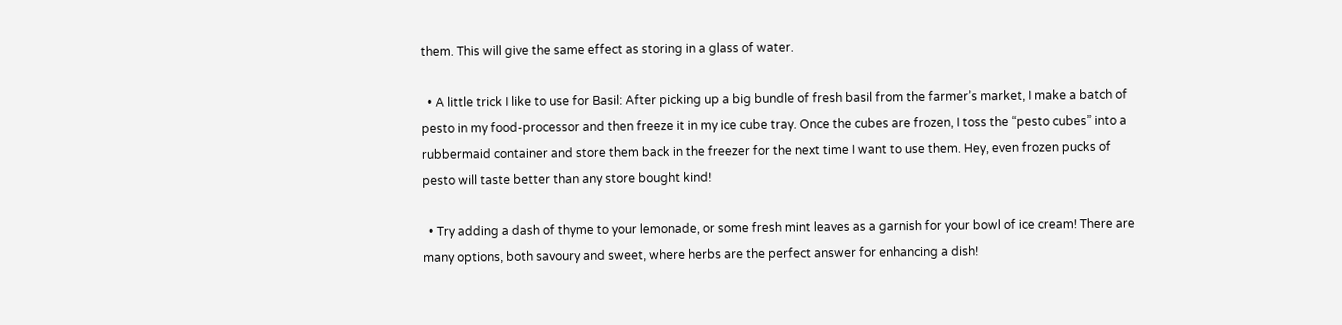them. This will give the same effect as storing in a glass of water.

  • A little trick I like to use for Basil: After picking up a big bundle of fresh basil from the farmer’s market, I make a batch of pesto in my food-processor and then freeze it in my ice cube tray. Once the cubes are frozen, I toss the “pesto cubes” into a rubbermaid container and store them back in the freezer for the next time I want to use them. Hey, even frozen pucks of pesto will taste better than any store bought kind!

  • Try adding a dash of thyme to your lemonade, or some fresh mint leaves as a garnish for your bowl of ice cream! There are many options, both savoury and sweet, where herbs are the perfect answer for enhancing a dish!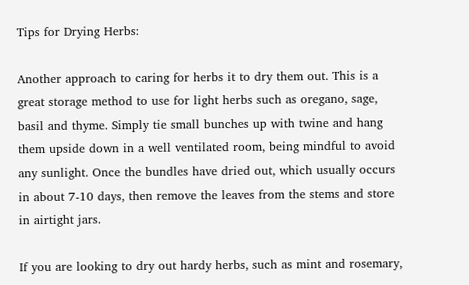Tips for Drying Herbs:

Another approach to caring for herbs it to dry them out. This is a great storage method to use for light herbs such as oregano, sage, basil and thyme. Simply tie small bunches up with twine and hang them upside down in a well ventilated room, being mindful to avoid any sunlight. Once the bundles have dried out, which usually occurs in about 7-10 days, then remove the leaves from the stems and store in airtight jars.

If you are looking to dry out hardy herbs, such as mint and rosemary,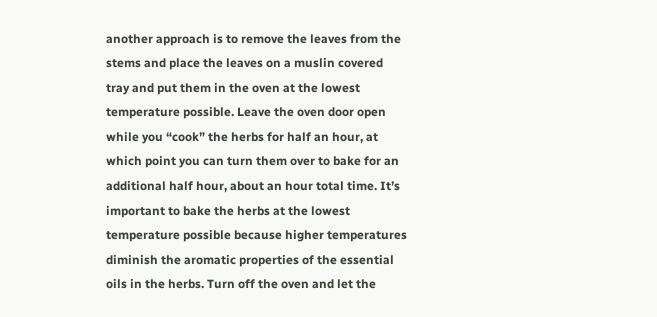another approach is to remove the leaves from the stems and place the leaves on a muslin covered tray and put them in the oven at the lowest temperature possible. Leave the oven door open while you “cook” the herbs for half an hour, at which point you can turn them over to bake for an additional half hour, about an hour total time. It’s important to bake the herbs at the lowest temperature possible because higher temperatures diminish the aromatic properties of the essential oils in the herbs. Turn off the oven and let the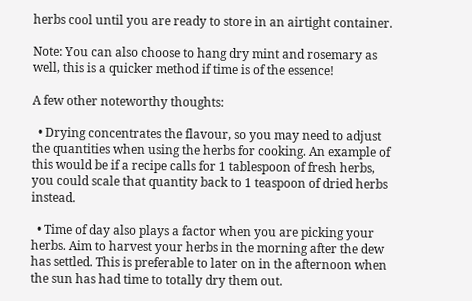herbs cool until you are ready to store in an airtight container.

Note: You can also choose to hang dry mint and rosemary as well, this is a quicker method if time is of the essence!

A few other noteworthy thoughts:

  • Drying concentrates the flavour, so you may need to adjust the quantities when using the herbs for cooking. An example of this would be if a recipe calls for 1 tablespoon of fresh herbs, you could scale that quantity back to 1 teaspoon of dried herbs instead.

  • Time of day also plays a factor when you are picking your herbs. Aim to harvest your herbs in the morning after the dew has settled. This is preferable to later on in the afternoon when the sun has had time to totally dry them out.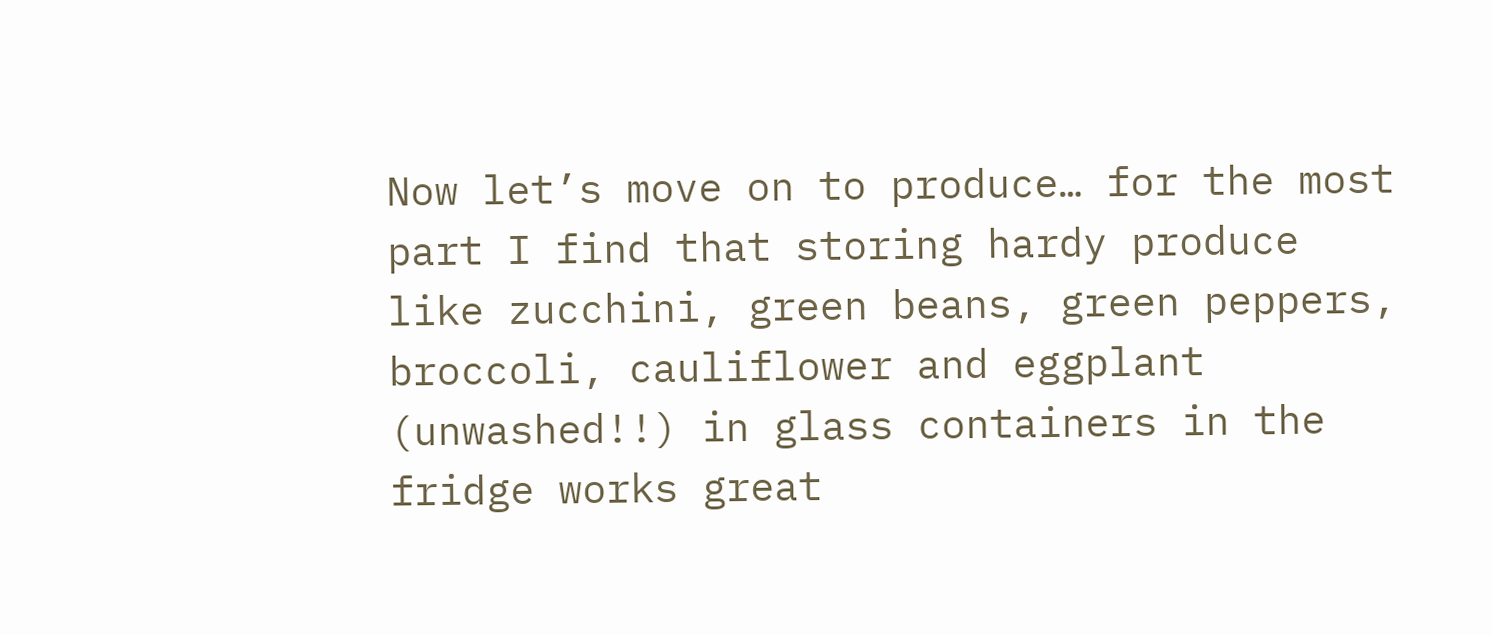Now let’s move on to produce… for the most part I find that storing hardy produce like zucchini, green beans, green peppers, broccoli, cauliflower and eggplant (unwashed!!) in glass containers in the fridge works great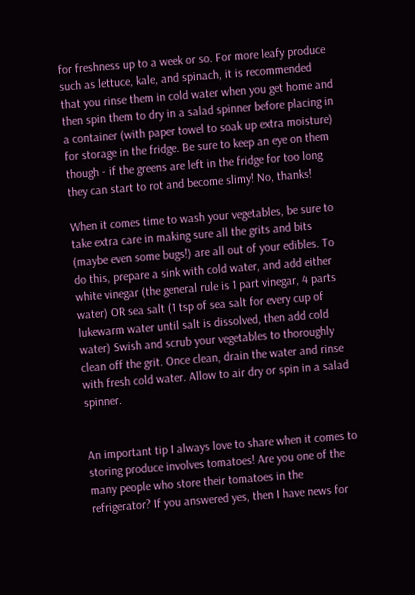for freshness up to a week or so. For more leafy produce such as lettuce, kale, and spinach, it is recommended that you rinse them in cold water when you get home and then spin them to dry in a salad spinner before placing in a container (with paper towel to soak up extra moisture) for storage in the fridge. Be sure to keep an eye on them though - if the greens are left in the fridge for too long they can start to rot and become slimy! No, thanks!

When it comes time to wash your vegetables, be sure to take extra care in making sure all the grits and bits (maybe even some bugs!) are all out of your edibles. To do this, prepare a sink with cold water, and add either white vinegar (the general rule is 1 part vinegar, 4 parts water) OR sea salt (1 tsp of sea salt for every cup of lukewarm water until salt is dissolved, then add cold water) Swish and scrub your vegetables to thoroughly clean off the grit. Once clean, drain the water and rinse with fresh cold water. Allow to air dry or spin in a salad spinner.


An important tip I always love to share when it comes to storing produce involves tomatoes! Are you one of the many people who store their tomatoes in the refrigerator? If you answered yes, then I have news for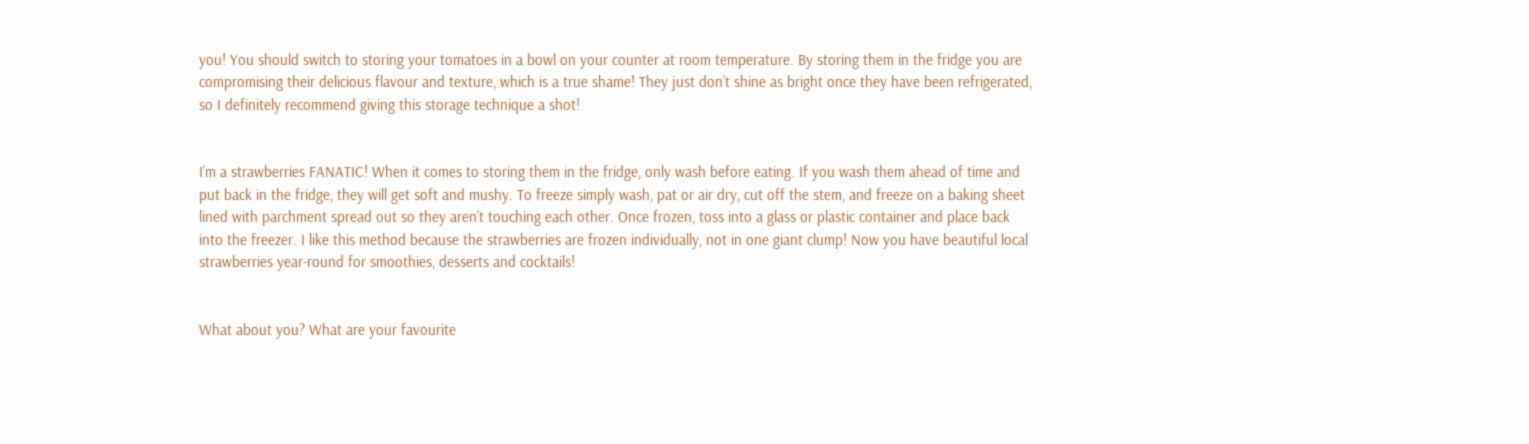you! You should switch to storing your tomatoes in a bowl on your counter at room temperature. By storing them in the fridge you are compromising their delicious flavour and texture, which is a true shame! They just don’t shine as bright once they have been refrigerated, so I definitely recommend giving this storage technique a shot!


I’m a strawberries FANATIC! When it comes to storing them in the fridge, only wash before eating. If you wash them ahead of time and put back in the fridge, they will get soft and mushy. To freeze simply wash, pat or air dry, cut off the stem, and freeze on a baking sheet lined with parchment spread out so they aren’t touching each other. Once frozen, toss into a glass or plastic container and place back into the freezer. I like this method because the strawberries are frozen individually, not in one giant clump! Now you have beautiful local strawberries year-round for smoothies, desserts and cocktails!


What about you? What are your favourite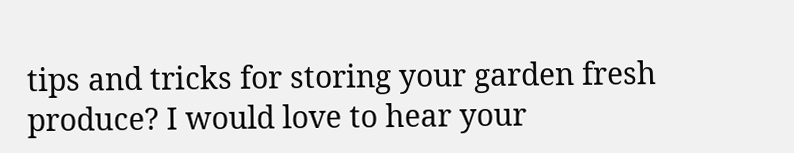tips and tricks for storing your garden fresh produce? I would love to hear your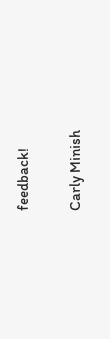feedback!

Carly Minish